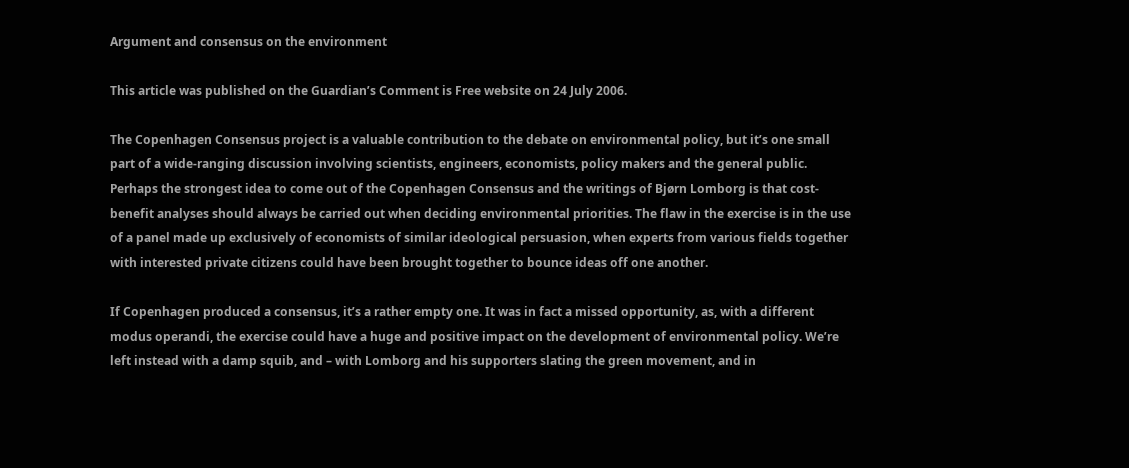Argument and consensus on the environment

This article was published on the Guardian’s Comment is Free website on 24 July 2006.

The Copenhagen Consensus project is a valuable contribution to the debate on environmental policy, but it’s one small part of a wide-ranging discussion involving scientists, engineers, economists, policy makers and the general public. Perhaps the strongest idea to come out of the Copenhagen Consensus and the writings of Bjørn Lomborg is that cost-benefit analyses should always be carried out when deciding environmental priorities. The flaw in the exercise is in the use of a panel made up exclusively of economists of similar ideological persuasion, when experts from various fields together with interested private citizens could have been brought together to bounce ideas off one another.

If Copenhagen produced a consensus, it’s a rather empty one. It was in fact a missed opportunity, as, with a different modus operandi, the exercise could have a huge and positive impact on the development of environmental policy. We’re left instead with a damp squib, and – with Lomborg and his supporters slating the green movement, and in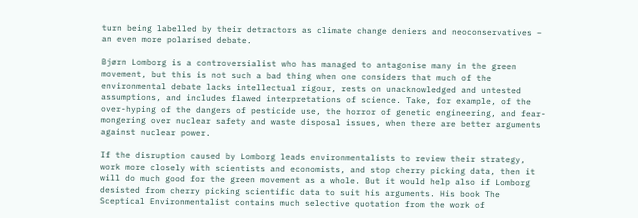turn being labelled by their detractors as climate change deniers and neoconservatives – an even more polarised debate.

Bjørn Lomborg is a controversialist who has managed to antagonise many in the green movement, but this is not such a bad thing when one considers that much of the environmental debate lacks intellectual rigour, rests on unacknowledged and untested assumptions, and includes flawed interpretations of science. Take, for example, of the over-hyping of the dangers of pesticide use, the horror of genetic engineering, and fear-mongering over nuclear safety and waste disposal issues, when there are better arguments against nuclear power.

If the disruption caused by Lomborg leads environmentalists to review their strategy, work more closely with scientists and economists, and stop cherry picking data, then it will do much good for the green movement as a whole. But it would help also if Lomborg desisted from cherry picking scientific data to suit his arguments. His book The Sceptical Environmentalist contains much selective quotation from the work of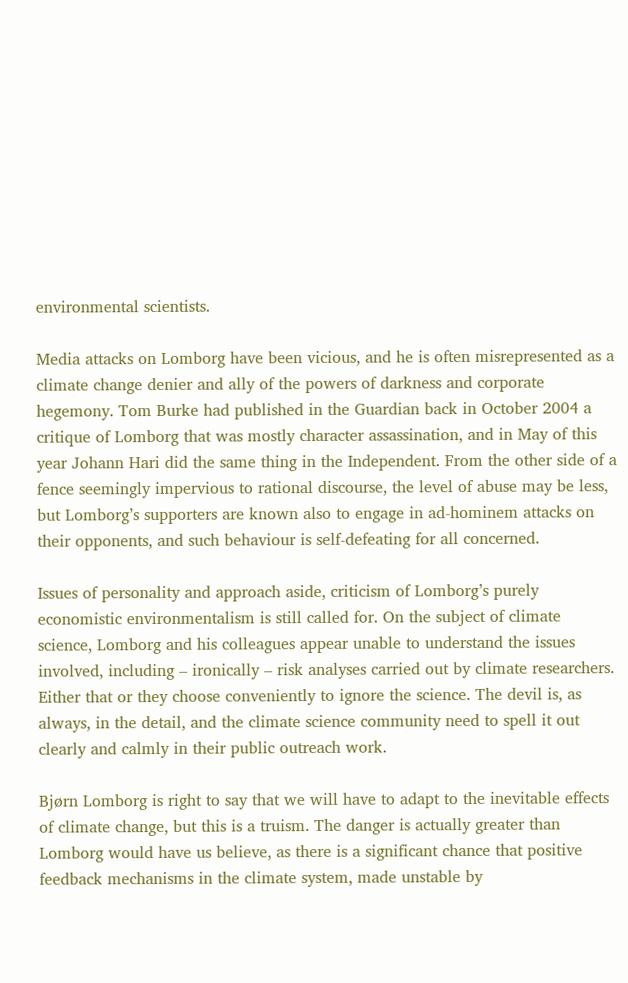environmental scientists.

Media attacks on Lomborg have been vicious, and he is often misrepresented as a climate change denier and ally of the powers of darkness and corporate hegemony. Tom Burke had published in the Guardian back in October 2004 a critique of Lomborg that was mostly character assassination, and in May of this year Johann Hari did the same thing in the Independent. From the other side of a fence seemingly impervious to rational discourse, the level of abuse may be less, but Lomborg’s supporters are known also to engage in ad-hominem attacks on their opponents, and such behaviour is self-defeating for all concerned.

Issues of personality and approach aside, criticism of Lomborg’s purely economistic environmentalism is still called for. On the subject of climate science, Lomborg and his colleagues appear unable to understand the issues involved, including – ironically – risk analyses carried out by climate researchers. Either that or they choose conveniently to ignore the science. The devil is, as always, in the detail, and the climate science community need to spell it out clearly and calmly in their public outreach work.

Bjørn Lomborg is right to say that we will have to adapt to the inevitable effects of climate change, but this is a truism. The danger is actually greater than Lomborg would have us believe, as there is a significant chance that positive feedback mechanisms in the climate system, made unstable by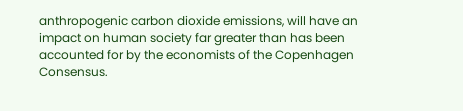anthropogenic carbon dioxide emissions, will have an impact on human society far greater than has been accounted for by the economists of the Copenhagen Consensus.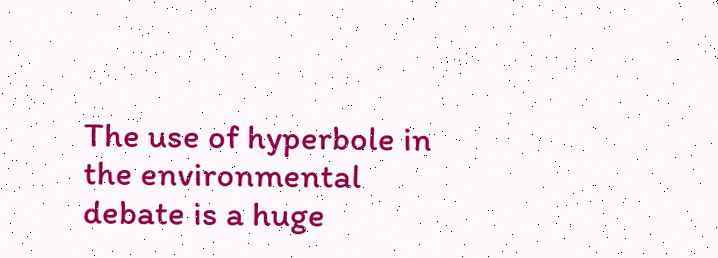The use of hyperbole in the environmental debate is a huge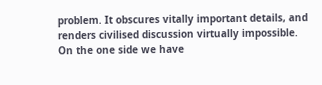problem. It obscures vitally important details, and renders civilised discussion virtually impossible. On the one side we have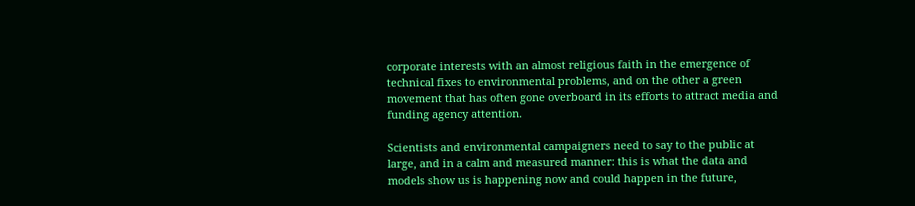corporate interests with an almost religious faith in the emergence of technical fixes to environmental problems, and on the other a green movement that has often gone overboard in its efforts to attract media and funding agency attention.

Scientists and environmental campaigners need to say to the public at large, and in a calm and measured manner: this is what the data and models show us is happening now and could happen in the future,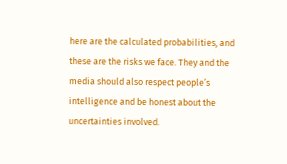here are the calculated probabilities, and these are the risks we face. They and the media should also respect people’s intelligence and be honest about the uncertainties involved.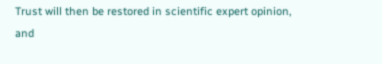Trust will then be restored in scientific expert opinion, and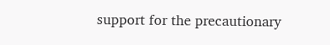support for the precautionary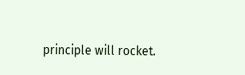principle will rocket.